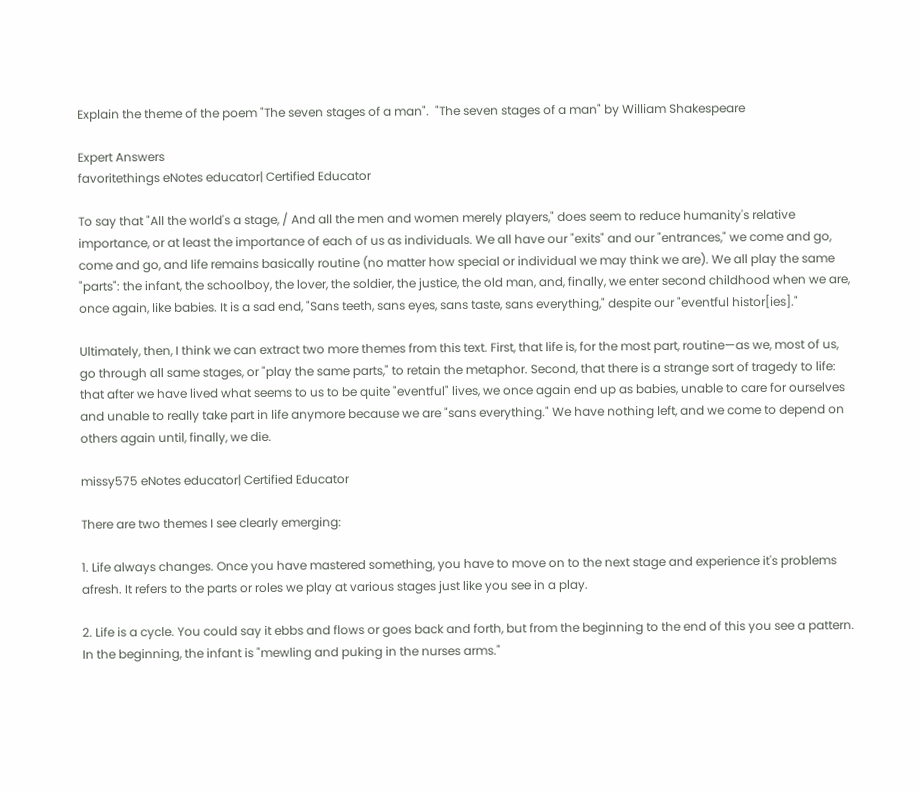Explain the theme of the poem "The seven stages of a man".  "The seven stages of a man" by William Shakespeare

Expert Answers
favoritethings eNotes educator| Certified Educator

To say that "All the world's a stage, / And all the men and women merely players," does seem to reduce humanity's relative importance, or at least the importance of each of us as individuals. We all have our "exits" and our "entrances," we come and go, come and go, and life remains basically routine (no matter how special or individual we may think we are). We all play the same "parts": the infant, the schoolboy, the lover, the soldier, the justice, the old man, and, finally, we enter second childhood when we are, once again, like babies. It is a sad end, "Sans teeth, sans eyes, sans taste, sans everything," despite our "eventful histor[ies]."

Ultimately, then, I think we can extract two more themes from this text. First, that life is, for the most part, routine—as we, most of us, go through all same stages, or "play the same parts," to retain the metaphor. Second, that there is a strange sort of tragedy to life: that after we have lived what seems to us to be quite "eventful" lives, we once again end up as babies, unable to care for ourselves and unable to really take part in life anymore because we are "sans everything." We have nothing left, and we come to depend on others again until, finally, we die.

missy575 eNotes educator| Certified Educator

There are two themes I see clearly emerging:

1. Life always changes. Once you have mastered something, you have to move on to the next stage and experience it's problems afresh. It refers to the parts or roles we play at various stages just like you see in a play.

2. Life is a cycle. You could say it ebbs and flows or goes back and forth, but from the beginning to the end of this you see a pattern. In the beginning, the infant is "mewling and puking in the nurses arms."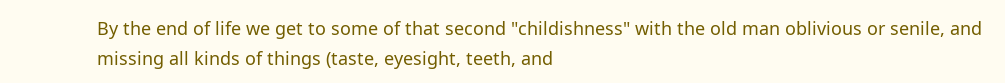By the end of life we get to some of that second "childishness" with the old man oblivious or senile, and missing all kinds of things (taste, eyesight, teeth, and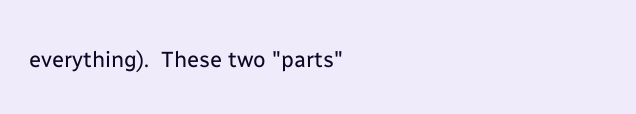everything).  These two "parts"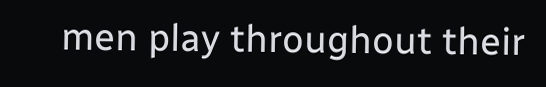men play throughout their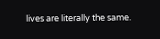lives are literally the same.